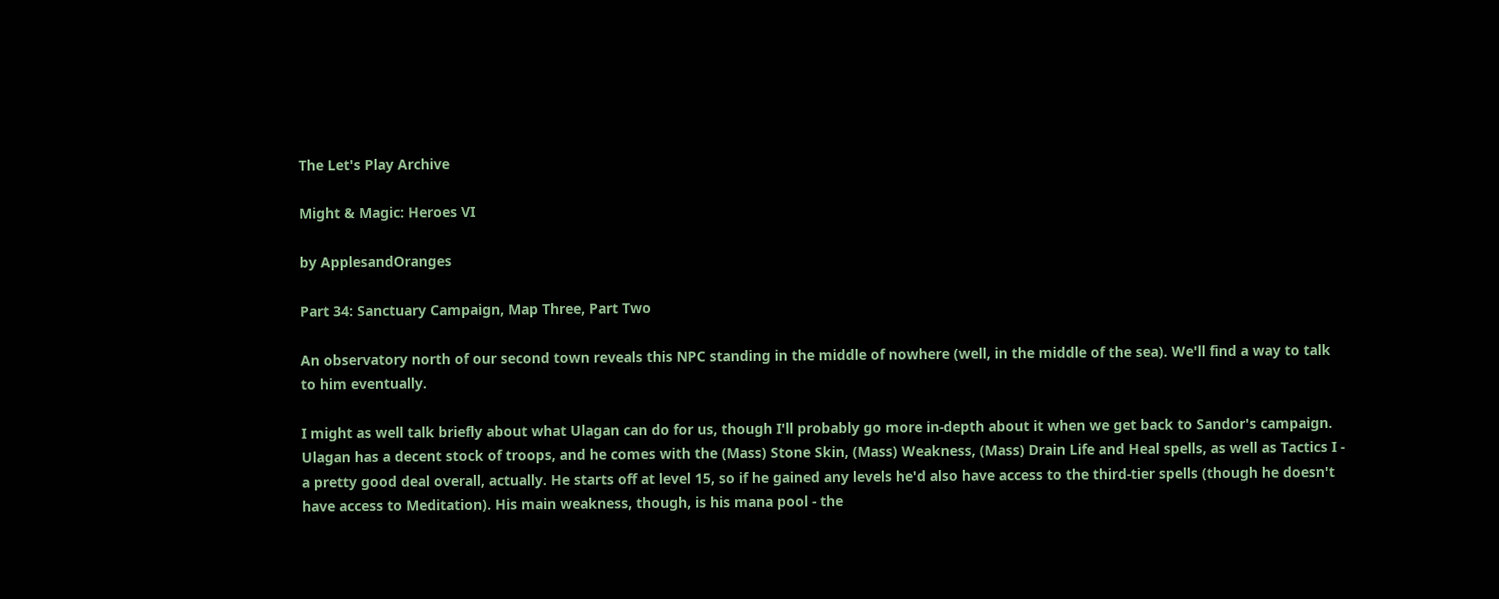The Let's Play Archive

Might & Magic: Heroes VI

by ApplesandOranges

Part 34: Sanctuary Campaign, Map Three, Part Two

An observatory north of our second town reveals this NPC standing in the middle of nowhere (well, in the middle of the sea). We'll find a way to talk to him eventually.

I might as well talk briefly about what Ulagan can do for us, though I'll probably go more in-depth about it when we get back to Sandor's campaign. Ulagan has a decent stock of troops, and he comes with the (Mass) Stone Skin, (Mass) Weakness, (Mass) Drain Life and Heal spells, as well as Tactics I - a pretty good deal overall, actually. He starts off at level 15, so if he gained any levels he'd also have access to the third-tier spells (though he doesn't have access to Meditation). His main weakness, though, is his mana pool - the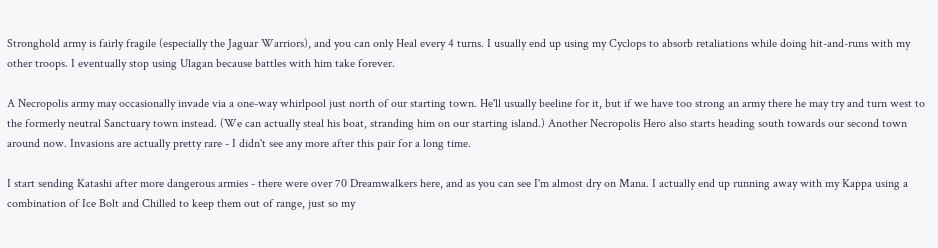Stronghold army is fairly fragile (especially the Jaguar Warriors), and you can only Heal every 4 turns. I usually end up using my Cyclops to absorb retaliations while doing hit-and-runs with my other troops. I eventually stop using Ulagan because battles with him take forever.

A Necropolis army may occasionally invade via a one-way whirlpool just north of our starting town. He'll usually beeline for it, but if we have too strong an army there he may try and turn west to the formerly neutral Sanctuary town instead. (We can actually steal his boat, stranding him on our starting island.) Another Necropolis Hero also starts heading south towards our second town around now. Invasions are actually pretty rare - I didn't see any more after this pair for a long time.

I start sending Katashi after more dangerous armies - there were over 70 Dreamwalkers here, and as you can see I'm almost dry on Mana. I actually end up running away with my Kappa using a combination of Ice Bolt and Chilled to keep them out of range, just so my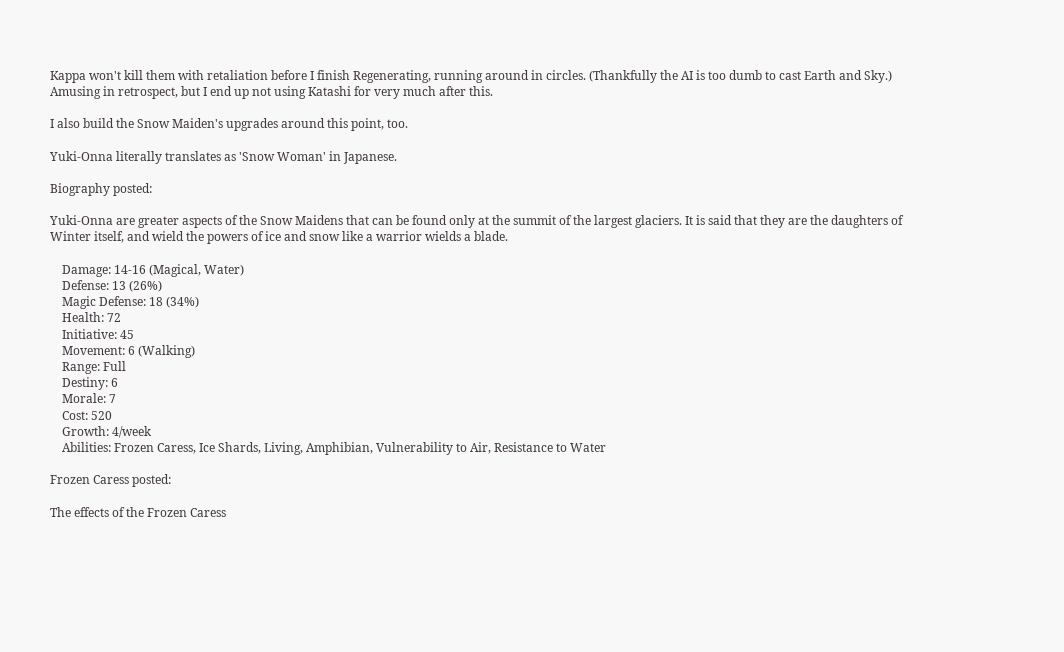Kappa won't kill them with retaliation before I finish Regenerating, running around in circles. (Thankfully the AI is too dumb to cast Earth and Sky.) Amusing in retrospect, but I end up not using Katashi for very much after this.

I also build the Snow Maiden's upgrades around this point, too.

Yuki-Onna literally translates as 'Snow Woman' in Japanese.

Biography posted:

Yuki-Onna are greater aspects of the Snow Maidens that can be found only at the summit of the largest glaciers. It is said that they are the daughters of Winter itself, and wield the powers of ice and snow like a warrior wields a blade.

    Damage: 14-16 (Magical, Water)
    Defense: 13 (26%)
    Magic Defense: 18 (34%)
    Health: 72
    Initiative: 45
    Movement: 6 (Walking)
    Range: Full
    Destiny: 6
    Morale: 7
    Cost: 520
    Growth: 4/week
    Abilities: Frozen Caress, Ice Shards, Living, Amphibian, Vulnerability to Air, Resistance to Water

Frozen Caress posted:

The effects of the Frozen Caress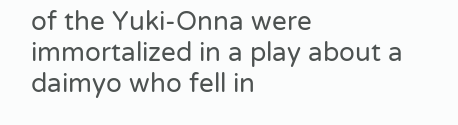of the Yuki-Onna were immortalized in a play about a daimyo who fell in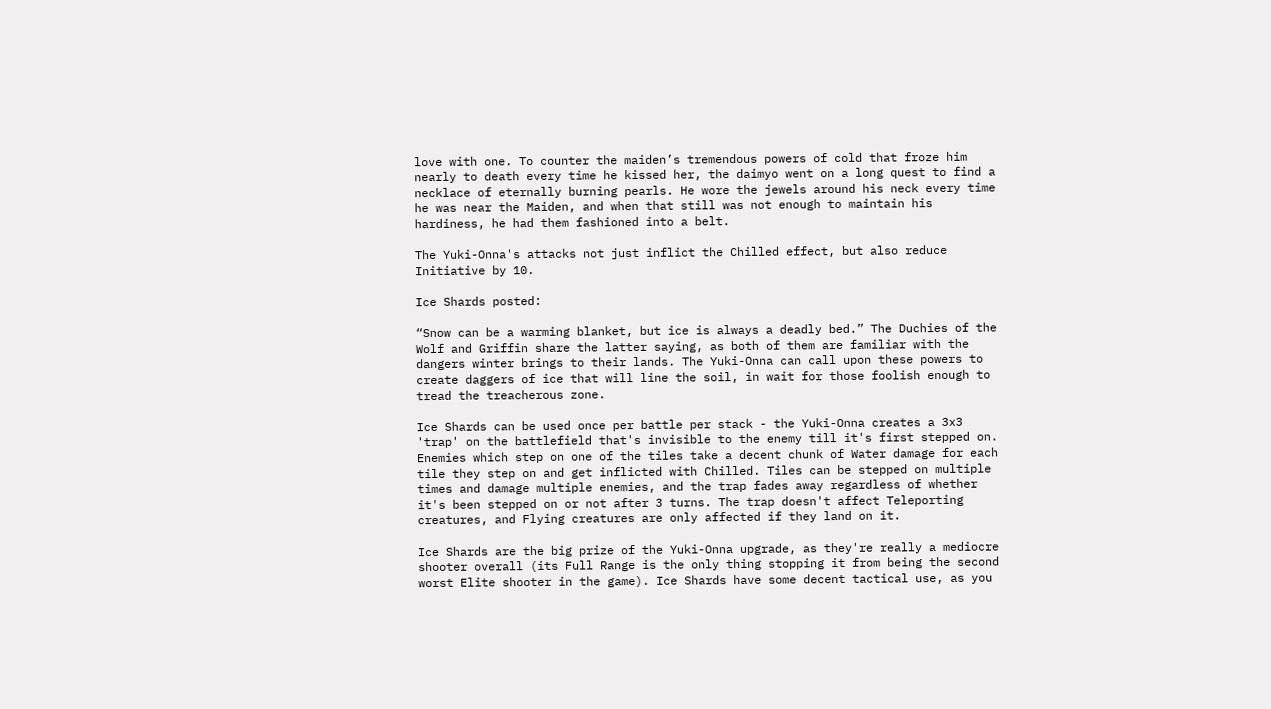love with one. To counter the maiden’s tremendous powers of cold that froze him nearly to death every time he kissed her, the daimyo went on a long quest to find a necklace of eternally burning pearls. He wore the jewels around his neck every time he was near the Maiden, and when that still was not enough to maintain his hardiness, he had them fashioned into a belt.

The Yuki-Onna's attacks not just inflict the Chilled effect, but also reduce Initiative by 10.

Ice Shards posted:

“Snow can be a warming blanket, but ice is always a deadly bed.” The Duchies of the Wolf and Griffin share the latter saying, as both of them are familiar with the dangers winter brings to their lands. The Yuki-Onna can call upon these powers to create daggers of ice that will line the soil, in wait for those foolish enough to tread the treacherous zone.

Ice Shards can be used once per battle per stack - the Yuki-Onna creates a 3x3 'trap' on the battlefield that's invisible to the enemy till it's first stepped on. Enemies which step on one of the tiles take a decent chunk of Water damage for each tile they step on and get inflicted with Chilled. Tiles can be stepped on multiple times and damage multiple enemies, and the trap fades away regardless of whether it's been stepped on or not after 3 turns. The trap doesn't affect Teleporting creatures, and Flying creatures are only affected if they land on it.

Ice Shards are the big prize of the Yuki-Onna upgrade, as they're really a mediocre shooter overall (its Full Range is the only thing stopping it from being the second worst Elite shooter in the game). Ice Shards have some decent tactical use, as you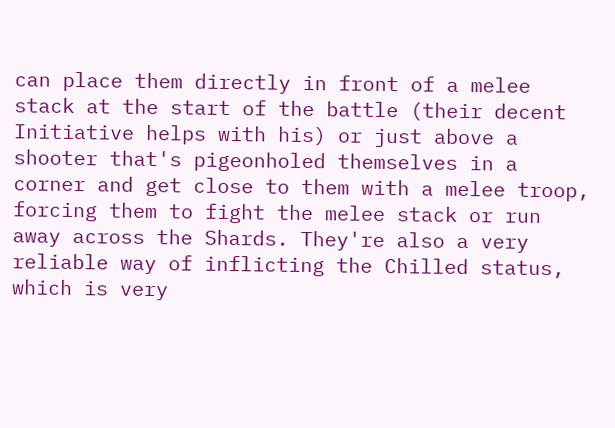can place them directly in front of a melee stack at the start of the battle (their decent Initiative helps with his) or just above a shooter that's pigeonholed themselves in a corner and get close to them with a melee troop, forcing them to fight the melee stack or run away across the Shards. They're also a very reliable way of inflicting the Chilled status, which is very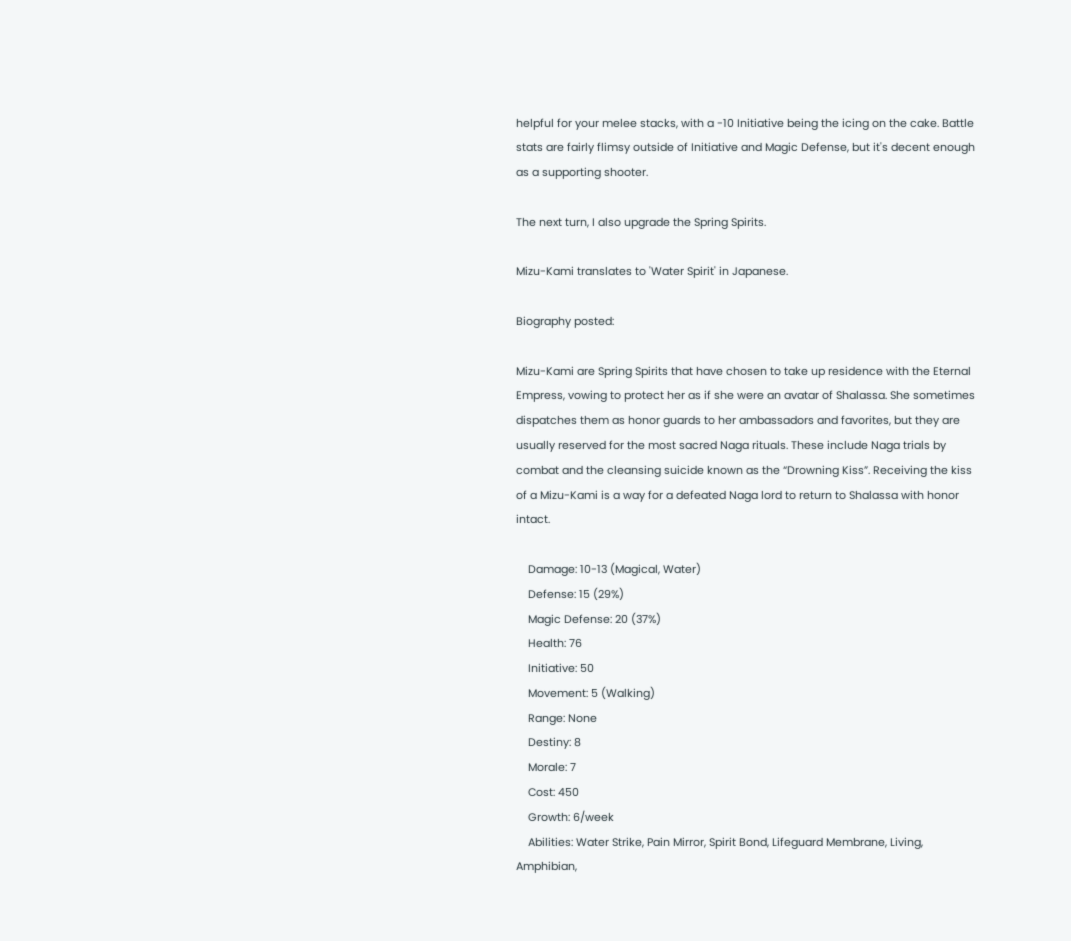helpful for your melee stacks, with a -10 Initiative being the icing on the cake. Battle stats are fairly flimsy outside of Initiative and Magic Defense, but it's decent enough as a supporting shooter.

The next turn, I also upgrade the Spring Spirits.

Mizu-Kami translates to 'Water Spirit' in Japanese.

Biography posted:

Mizu-Kami are Spring Spirits that have chosen to take up residence with the Eternal Empress, vowing to protect her as if she were an avatar of Shalassa. She sometimes dispatches them as honor guards to her ambassadors and favorites, but they are usually reserved for the most sacred Naga rituals. These include Naga trials by combat and the cleansing suicide known as the “Drowning Kiss”. Receiving the kiss of a Mizu-Kami is a way for a defeated Naga lord to return to Shalassa with honor intact.

    Damage: 10-13 (Magical, Water)
    Defense: 15 (29%)
    Magic Defense: 20 (37%)
    Health: 76
    Initiative: 50
    Movement: 5 (Walking)
    Range: None
    Destiny: 8
    Morale: 7
    Cost: 450
    Growth: 6/week
    Abilities: Water Strike, Pain Mirror, Spirit Bond, Lifeguard Membrane, Living, Amphibian,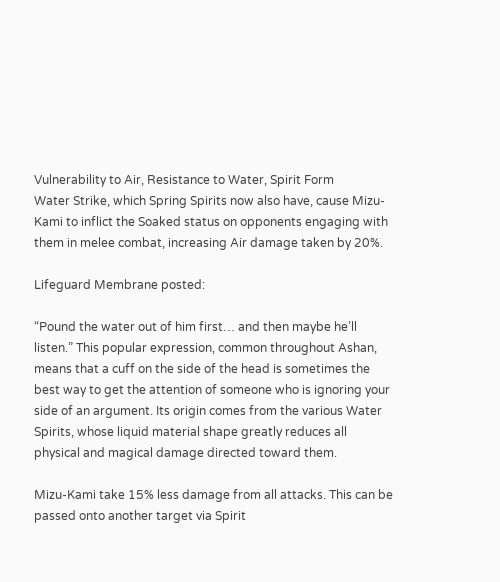Vulnerability to Air, Resistance to Water, Spirit Form
Water Strike, which Spring Spirits now also have, cause Mizu-Kami to inflict the Soaked status on opponents engaging with them in melee combat, increasing Air damage taken by 20%.

Lifeguard Membrane posted:

“Pound the water out of him first… and then maybe he’ll listen.” This popular expression, common throughout Ashan, means that a cuff on the side of the head is sometimes the best way to get the attention of someone who is ignoring your side of an argument. Its origin comes from the various Water Spirits, whose liquid material shape greatly reduces all physical and magical damage directed toward them.

Mizu-Kami take 15% less damage from all attacks. This can be passed onto another target via Spirit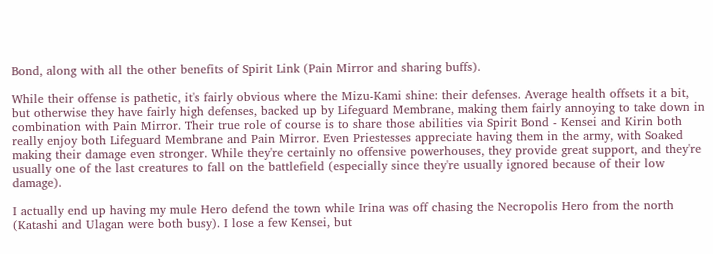Bond, along with all the other benefits of Spirit Link (Pain Mirror and sharing buffs).

While their offense is pathetic, it's fairly obvious where the Mizu-Kami shine: their defenses. Average health offsets it a bit, but otherwise they have fairly high defenses, backed up by Lifeguard Membrane, making them fairly annoying to take down in combination with Pain Mirror. Their true role of course is to share those abilities via Spirit Bond - Kensei and Kirin both really enjoy both Lifeguard Membrane and Pain Mirror. Even Priestesses appreciate having them in the army, with Soaked making their damage even stronger. While they're certainly no offensive powerhouses, they provide great support, and they're usually one of the last creatures to fall on the battlefield (especially since they're usually ignored because of their low damage).

I actually end up having my mule Hero defend the town while Irina was off chasing the Necropolis Hero from the north (Katashi and Ulagan were both busy). I lose a few Kensei, but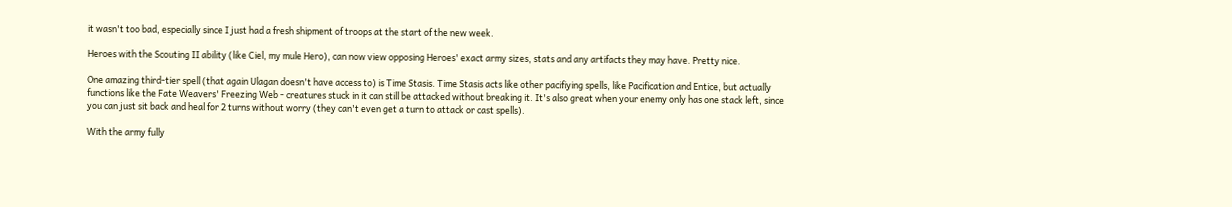it wasn't too bad, especially since I just had a fresh shipment of troops at the start of the new week.

Heroes with the Scouting II ability (like Ciel, my mule Hero), can now view opposing Heroes' exact army sizes, stats and any artifacts they may have. Pretty nice.

One amazing third-tier spell (that again Ulagan doesn't have access to) is Time Stasis. Time Stasis acts like other pacifiying spells, like Pacification and Entice, but actually functions like the Fate Weavers' Freezing Web - creatures stuck in it can still be attacked without breaking it. It's also great when your enemy only has one stack left, since you can just sit back and heal for 2 turns without worry (they can't even get a turn to attack or cast spells).

With the army fully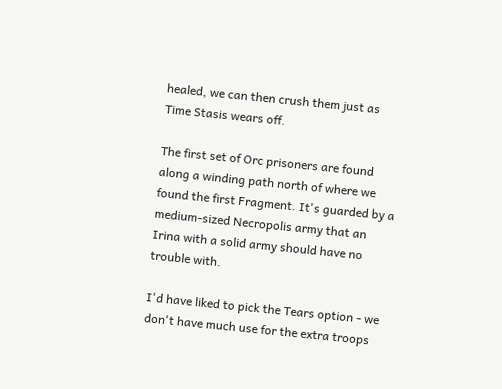healed, we can then crush them just as Time Stasis wears off.

The first set of Orc prisoners are found along a winding path north of where we found the first Fragment. It's guarded by a medium-sized Necropolis army that an Irina with a solid army should have no trouble with.

I'd have liked to pick the Tears option - we don't have much use for the extra troops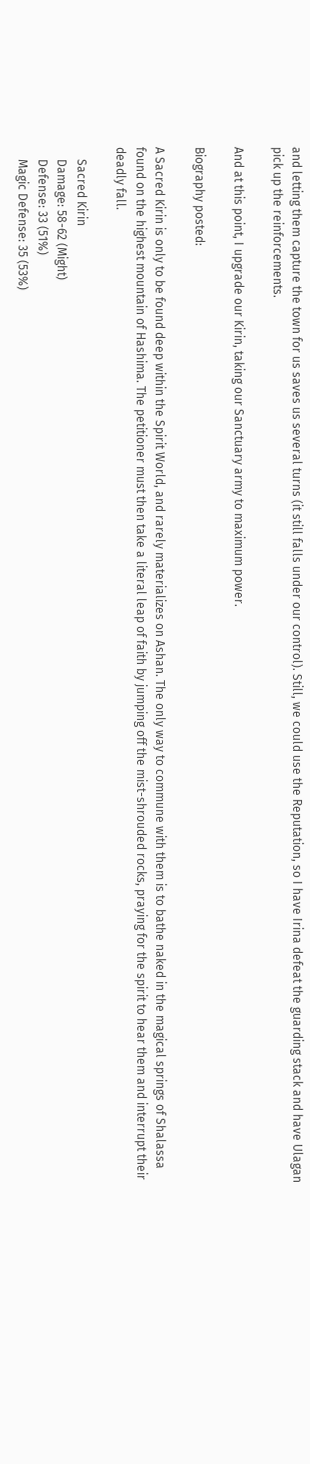and letting them capture the town for us saves us several turns (it still falls under our control). Still, we could use the Reputation, so I have Irina defeat the guarding stack and have Ulagan pick up the reinforcements.

And at this point, I upgrade our Kirin, taking our Sanctuary army to maximum power.

Biography posted:

A Sacred Kirin is only to be found deep within the Spirit World, and rarely materializes on Ashan. The only way to commune with them is to bathe naked in the magical springs of Shalassa found on the highest mountain of Hashima. The petitioner must then take a literal leap of faith by jumping off the mist-shrouded rocks, praying for the spirit to hear them and interrupt their deadly fall.

    Sacred Kirin
    Damage: 58-62 (Might)
    Defense: 33 (51%)
    Magic Defense: 35 (53%)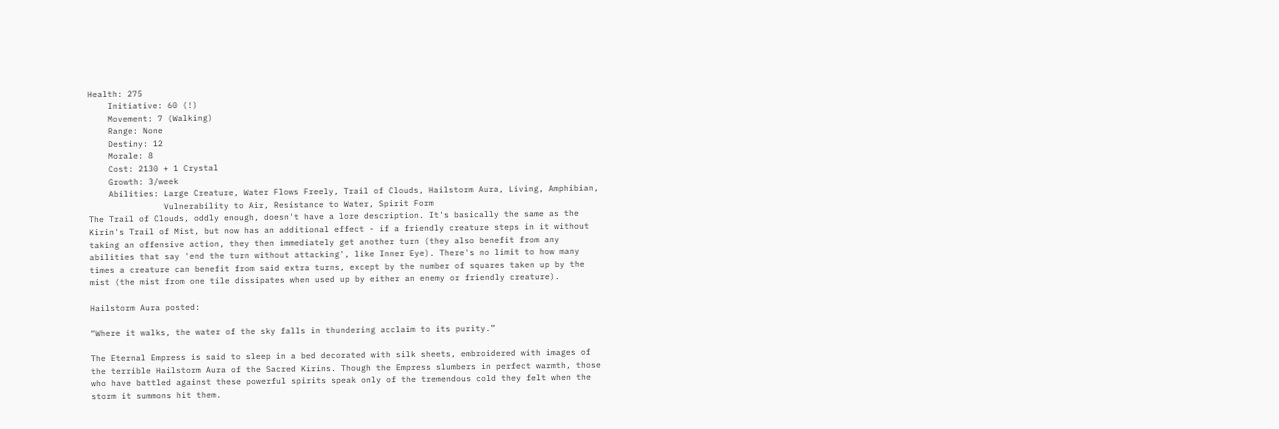Health: 275
    Initiative: 60 (!)
    Movement: 7 (Walking)
    Range: None
    Destiny: 12
    Morale: 8
    Cost: 2130 + 1 Crystal
    Growth: 3/week
    Abilities: Large Creature, Water Flows Freely, Trail of Clouds, Hailstorm Aura, Living, Amphibian,
               Vulnerability to Air, Resistance to Water, Spirit Form
The Trail of Clouds, oddly enough, doesn't have a lore description. It's basically the same as the Kirin's Trail of Mist, but now has an additional effect - if a friendly creature steps in it without taking an offensive action, they then immediately get another turn (they also benefit from any abilities that say 'end the turn without attacking', like Inner Eye). There's no limit to how many times a creature can benefit from said extra turns, except by the number of squares taken up by the mist (the mist from one tile dissipates when used up by either an enemy or friendly creature).

Hailstorm Aura posted:

“Where it walks, the water of the sky falls in thundering acclaim to its purity.”

The Eternal Empress is said to sleep in a bed decorated with silk sheets, embroidered with images of the terrible Hailstorm Aura of the Sacred Kirins. Though the Empress slumbers in perfect warmth, those who have battled against these powerful spirits speak only of the tremendous cold they felt when the storm it summons hit them.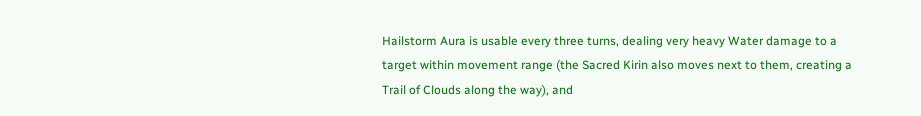Hailstorm Aura is usable every three turns, dealing very heavy Water damage to a target within movement range (the Sacred Kirin also moves next to them, creating a Trail of Clouds along the way), and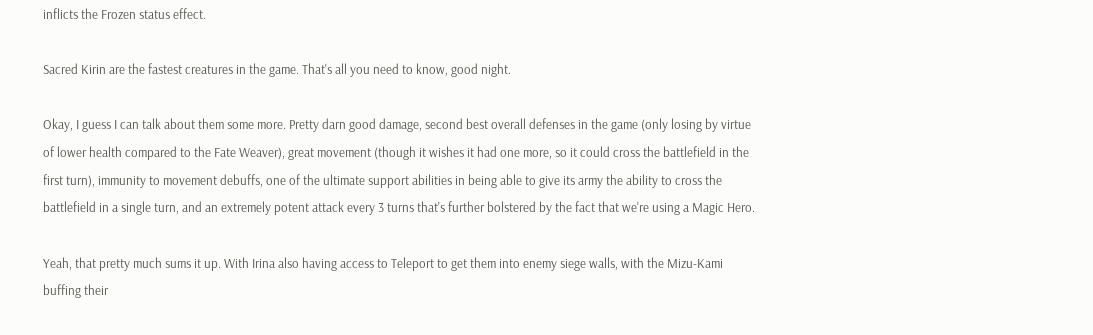inflicts the Frozen status effect.

Sacred Kirin are the fastest creatures in the game. That's all you need to know, good night.

Okay, I guess I can talk about them some more. Pretty darn good damage, second best overall defenses in the game (only losing by virtue of lower health compared to the Fate Weaver), great movement (though it wishes it had one more, so it could cross the battlefield in the first turn), immunity to movement debuffs, one of the ultimate support abilities in being able to give its army the ability to cross the battlefield in a single turn, and an extremely potent attack every 3 turns that's further bolstered by the fact that we're using a Magic Hero.

Yeah, that pretty much sums it up. With Irina also having access to Teleport to get them into enemy siege walls, with the Mizu-Kami buffing their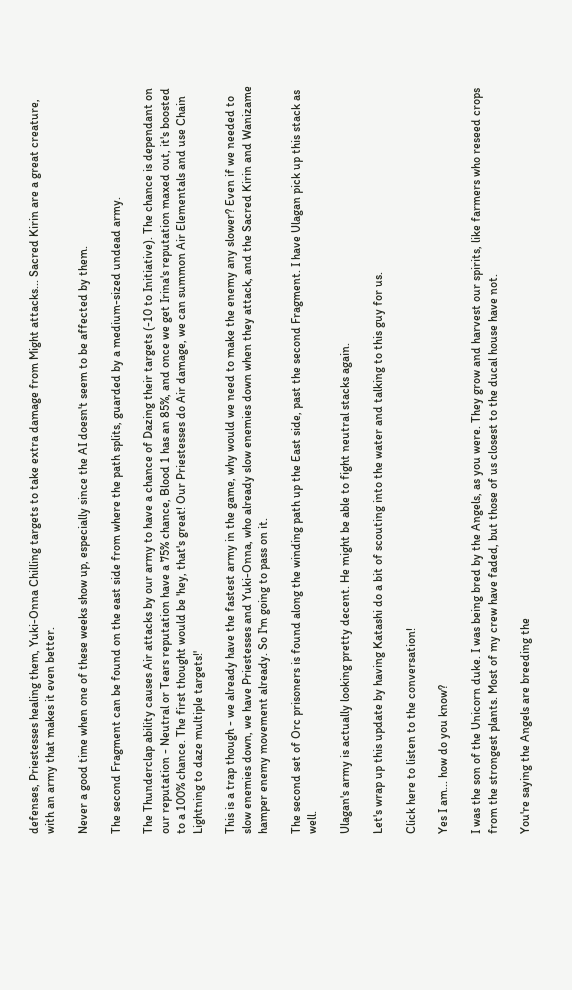defenses, Priestesses healing them, Yuki-Onna Chilling targets to take extra damage from Might attacks... Sacred Kirin are a great creature, with an army that makes it even better.

Never a good time when one of these weeks show up, especially since the AI doesn't seem to be affected by them.

The second Fragment can be found on the east side from where the path splits, guarded by a medium-sized undead army.

The Thunderclap ability causes Air attacks by our army to have a chance of Dazing their targets (-10 to Initiative). The chance is dependant on our reputation - Neutral or Tears reputation have a 75% chance, Blood 1 has an 85%, and once we get Irina's reputation maxed out, it's boosted to a 100% chance. The first thought would be 'hey, that's great! Our Priestesses do Air damage, we can summon Air Elementals and use Chain Lightning to daze multiple targets!'

This is a trap though - we already have the fastest army in the game, why would we need to make the enemy any slower? Even if we needed to slow enemies down, we have Priestesses and Yuki-Onna, who already slow enemies down when they attack, and the Sacred Kirin and Wanizame hamper enemy movement already. So I'm going to pass on it.

The second set of Orc prisoners is found along the winding path up the East side, past the second Fragment. I have Ulagan pick up this stack as well.

Ulagan's army is actually looking pretty decent. He might be able to fight neutral stacks again.

Let's wrap up this update by having Katashi do a bit of scouting into the water and talking to this guy for us.

Click here to listen to the conversation!

Yes I am... how do you know?

I was the son of the Unicorn duke. I was being bred by the Angels, as you were. They grow and harvest our spirits, like farmers who reseed crops from the strongest plants. Most of my crew have faded, but those of us closest to the ducal house have not.

You're saying the Angels are breeding the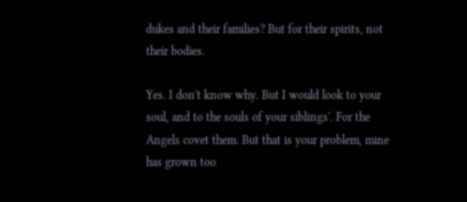dukes and their families? But for their spirits, not their bodies.

Yes. I don't know why. But I would look to your soul, and to the souls of your siblings'. For the Angels covet them. But that is your problem, mine has grown too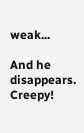weak...

And he disappears. Creepy!